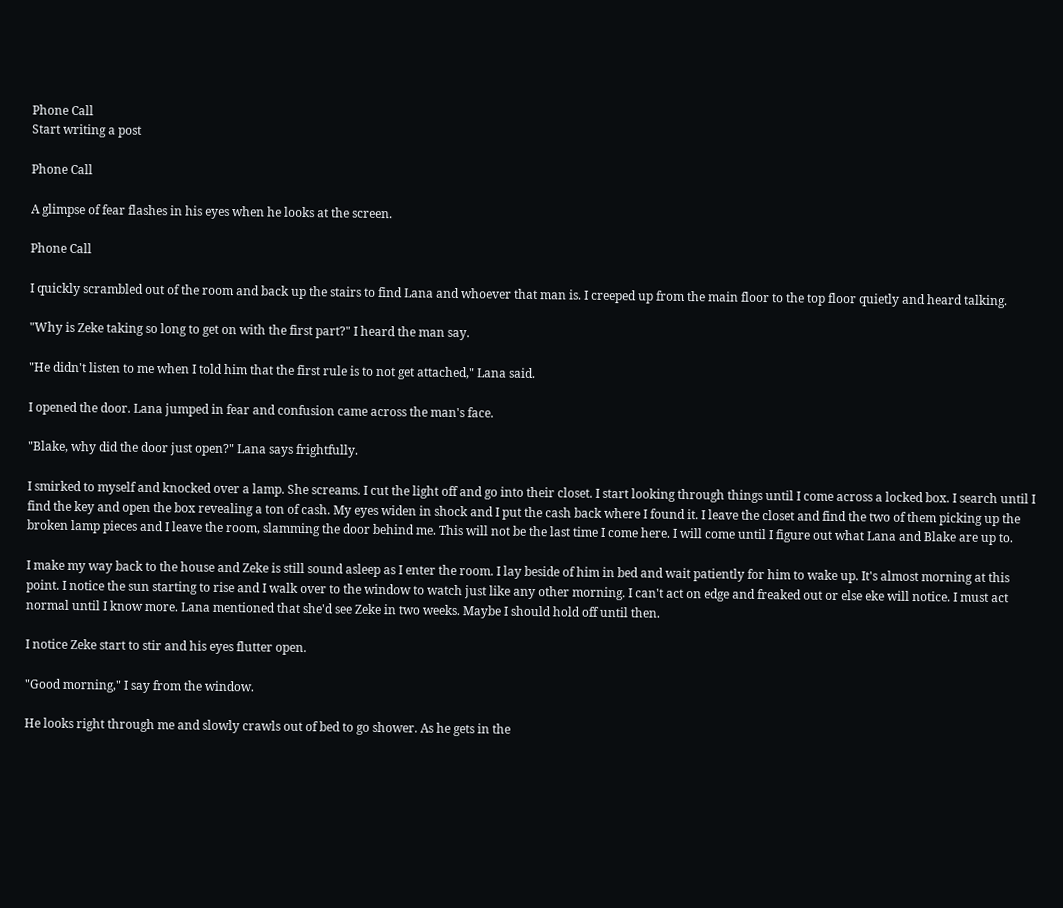Phone Call
Start writing a post

Phone Call

A glimpse of fear flashes in his eyes when he looks at the screen.

Phone Call

I quickly scrambled out of the room and back up the stairs to find Lana and whoever that man is. I creeped up from the main floor to the top floor quietly and heard talking.

"Why is Zeke taking so long to get on with the first part?" I heard the man say.

"He didn't listen to me when I told him that the first rule is to not get attached," Lana said.

I opened the door. Lana jumped in fear and confusion came across the man's face.

"Blake, why did the door just open?" Lana says frightfully.

I smirked to myself and knocked over a lamp. She screams. I cut the light off and go into their closet. I start looking through things until I come across a locked box. I search until I find the key and open the box revealing a ton of cash. My eyes widen in shock and I put the cash back where I found it. I leave the closet and find the two of them picking up the broken lamp pieces and I leave the room, slamming the door behind me. This will not be the last time I come here. I will come until I figure out what Lana and Blake are up to.

I make my way back to the house and Zeke is still sound asleep as I enter the room. I lay beside of him in bed and wait patiently for him to wake up. It's almost morning at this point. I notice the sun starting to rise and I walk over to the window to watch just like any other morning. I can't act on edge and freaked out or else eke will notice. I must act normal until I know more. Lana mentioned that she'd see Zeke in two weeks. Maybe I should hold off until then.

I notice Zeke start to stir and his eyes flutter open.

"Good morning," I say from the window.

He looks right through me and slowly crawls out of bed to go shower. As he gets in the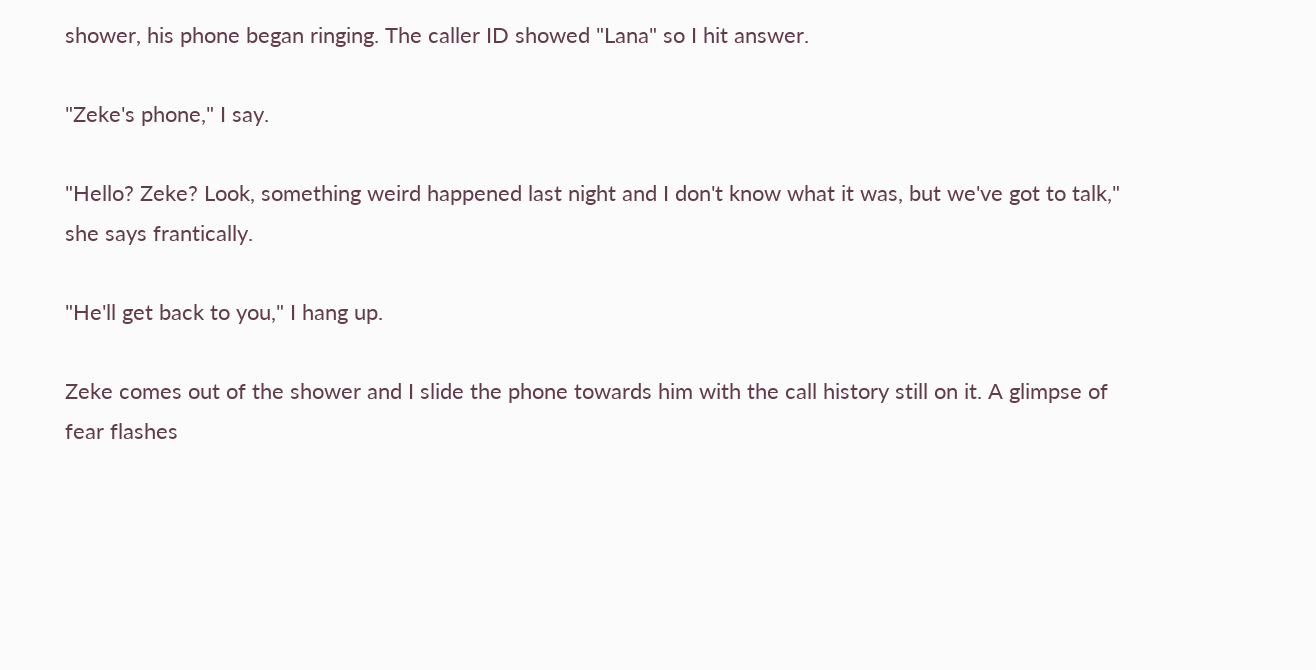shower, his phone began ringing. The caller ID showed "Lana" so I hit answer.

"Zeke's phone," I say.

"Hello? Zeke? Look, something weird happened last night and I don't know what it was, but we've got to talk," she says frantically.

"He'll get back to you," I hang up.

Zeke comes out of the shower and I slide the phone towards him with the call history still on it. A glimpse of fear flashes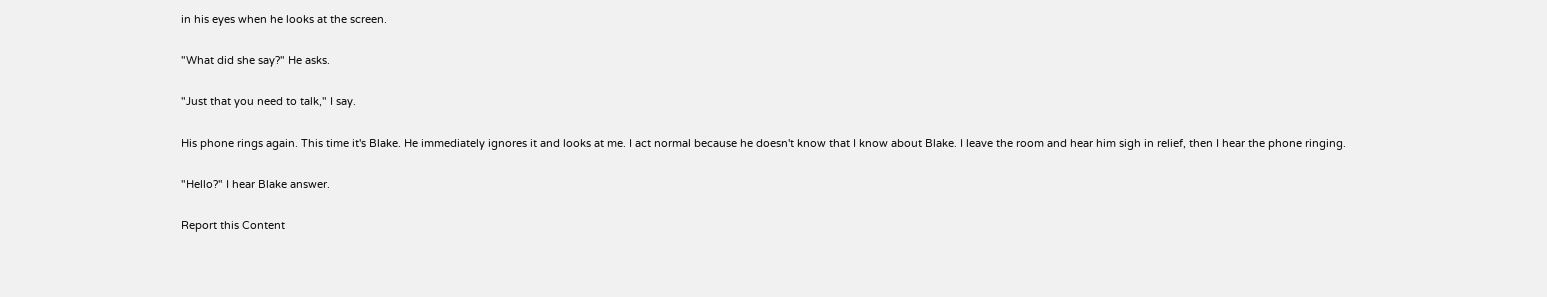in his eyes when he looks at the screen.

"What did she say?" He asks.

"Just that you need to talk," I say.

His phone rings again. This time it's Blake. He immediately ignores it and looks at me. I act normal because he doesn't know that I know about Blake. I leave the room and hear him sigh in relief, then I hear the phone ringing.

"Hello?" I hear Blake answer.

Report this Content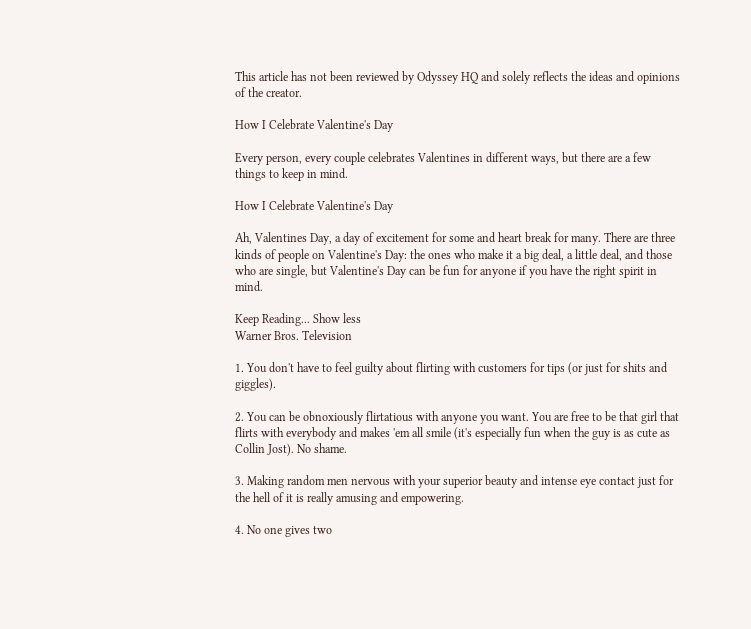This article has not been reviewed by Odyssey HQ and solely reflects the ideas and opinions of the creator.

How I Celebrate Valentine's Day

Every person, every couple celebrates Valentines in different ways, but there are a few things to keep in mind.

How I Celebrate Valentine's Day

Ah, Valentines Day, a day of excitement for some and heart break for many. There are three kinds of people on Valentine's Day: the ones who make it a big deal, a little deal, and those who are single, but Valentine's Day can be fun for anyone if you have the right spirit in mind.

Keep Reading... Show less
Warner Bros. Television

1. You don't have to feel guilty about flirting with customers for tips (or just for shits and giggles).

2. You can be obnoxiously flirtatious with anyone you want. You are free to be that girl that flirts with everybody and makes 'em all smile (it's especially fun when the guy is as cute as Collin Jost). No shame.

3. Making random men nervous with your superior beauty and intense eye contact just for the hell of it is really amusing and empowering.

4. No one gives two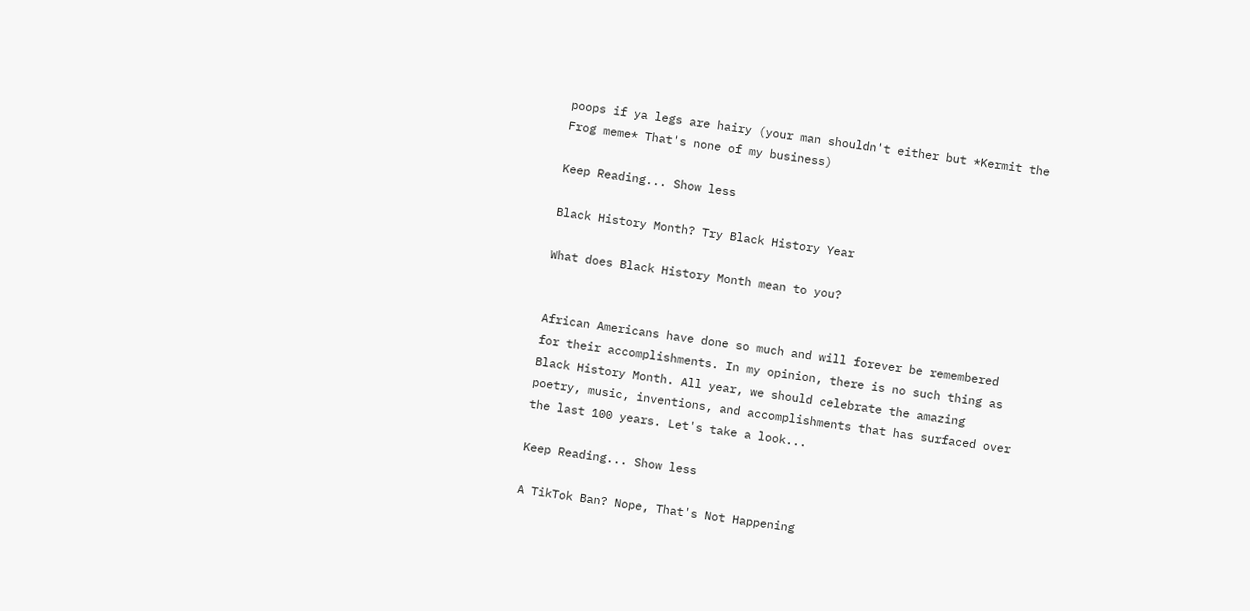poops if ya legs are hairy (your man shouldn't either but *Kermit the Frog meme* That's none of my business)

Keep Reading... Show less

Black History Month? Try Black History Year

What does Black History Month mean to you?


African Americans have done so much and will forever be remembered for their accomplishments. In my opinion, there is no such thing as Black History Month. All year, we should celebrate the amazing poetry, music, inventions, and accomplishments that has surfaced over the last 100 years. Let's take a look...

Keep Reading... Show less

A TikTok Ban? Nope, That's Not Happening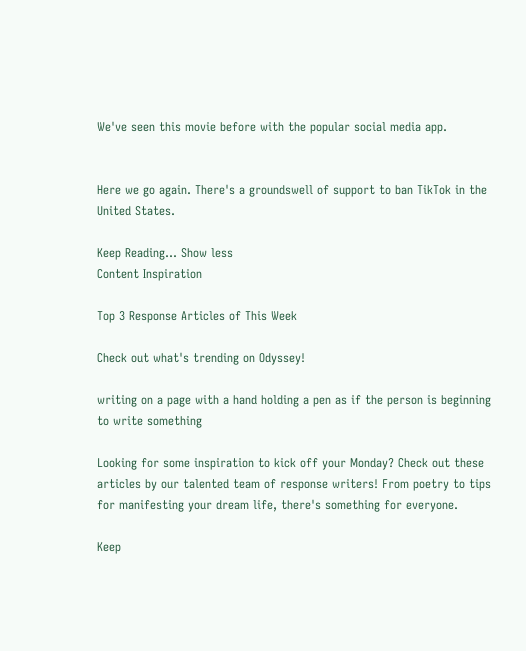We've seen this movie before with the popular social media app.


Here we go again. There's a groundswell of support to ban TikTok in the United States.

Keep Reading... Show less
Content Inspiration

Top 3 Response Articles of This Week

Check out what's trending on Odyssey!

writing on a page with a hand holding a pen as if the person is beginning to write something

Looking for some inspiration to kick off your Monday? Check out these articles by our talented team of response writers! From poetry to tips for manifesting your dream life, there's something for everyone.

Keep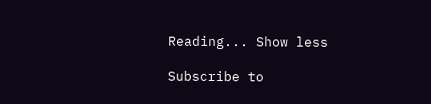Reading... Show less

Subscribe to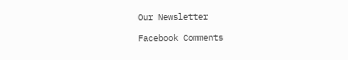Our Newsletter

Facebook Comments